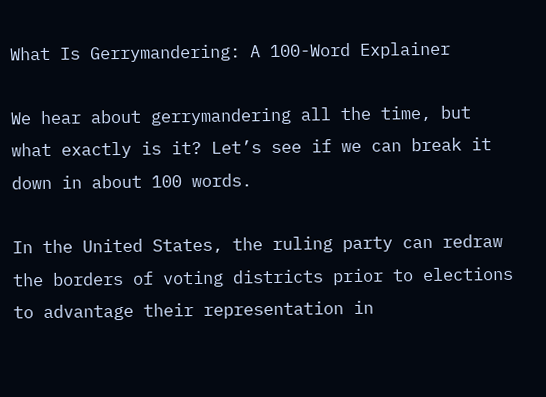What Is Gerrymandering: A 100-Word Explainer

We hear about gerrymandering all the time, but what exactly is it? Let’s see if we can break it down in about 100 words.

In the United States, the ruling party can redraw the borders of voting districts prior to elections to advantage their representation in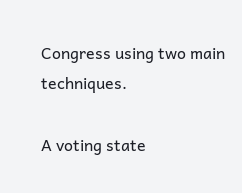Congress using two main techniques.

A voting state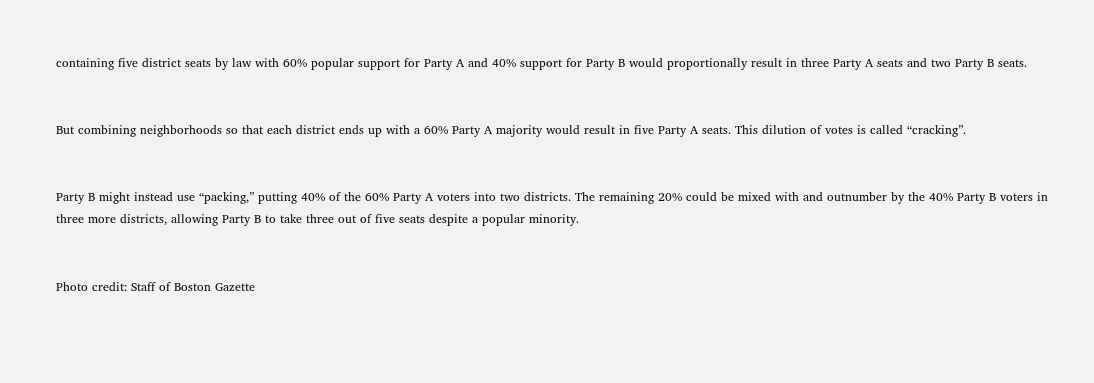containing five district seats by law with 60% popular support for Party A and 40% support for Party B would proportionally result in three Party A seats and two Party B seats.


But combining neighborhoods so that each district ends up with a 60% Party A majority would result in five Party A seats. This dilution of votes is called “cracking”.


Party B might instead use “packing,” putting 40% of the 60% Party A voters into two districts. The remaining 20% could be mixed with and outnumber by the 40% Party B voters in three more districts, allowing Party B to take three out of five seats despite a popular minority.


Photo credit: Staff of Boston Gazette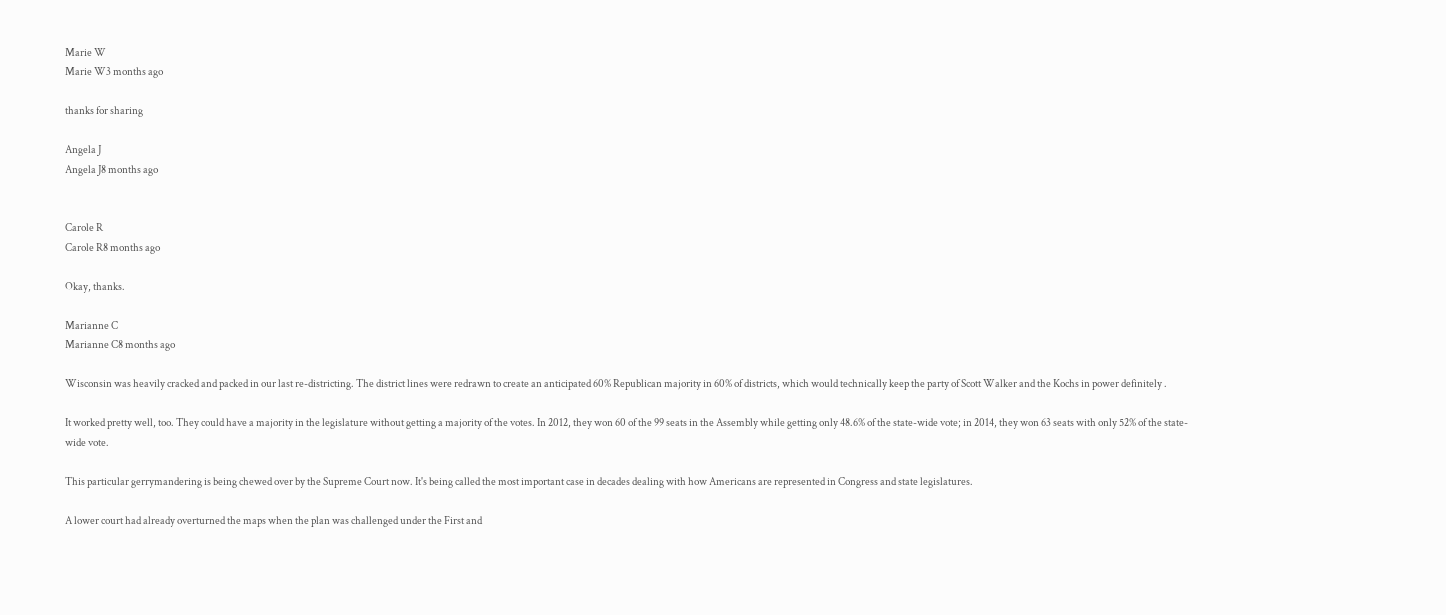Marie W
Marie W3 months ago

thanks for sharing

Angela J
Angela J8 months ago


Carole R
Carole R8 months ago

Okay, thanks.

Marianne C
Marianne C8 months ago

Wisconsin was heavily cracked and packed in our last re-districting. The district lines were redrawn to create an anticipated 60% Republican majority in 60% of districts, which would technically keep the party of Scott Walker and the Kochs in power definitely .

It worked pretty well, too. They could have a majority in the legislature without getting a majority of the votes. In 2012, they won 60 of the 99 seats in the Assembly while getting only 48.6% of the state-wide vote; in 2014, they won 63 seats with only 52% of the state-wide vote.

This particular gerrymandering is being chewed over by the Supreme Court now. It's being called the most important case in decades dealing with how Americans are represented in Congress and state legislatures.

A lower court had already overturned the maps when the plan was challenged under the First and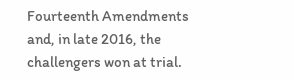Fourteenth Amendments and, in late 2016, the challengers won at trial.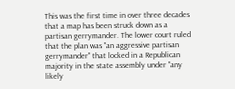This was the first time in over three decades that a map has been struck down as a partisan gerrymander. The lower court ruled that the plan was "an aggressive partisan gerrymander" that locked in a Republican majority in the state assembly under "any likely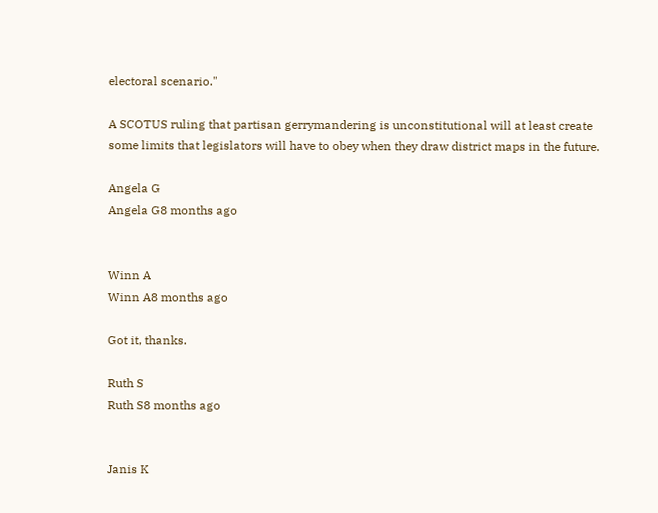electoral scenario."

A SCOTUS ruling that partisan gerrymandering is unconstitutional will at least create some limits that legislators will have to obey when they draw district maps in the future.

Angela G
Angela G8 months ago


Winn A
Winn A8 months ago

Got it, thanks.

Ruth S
Ruth S8 months ago


Janis K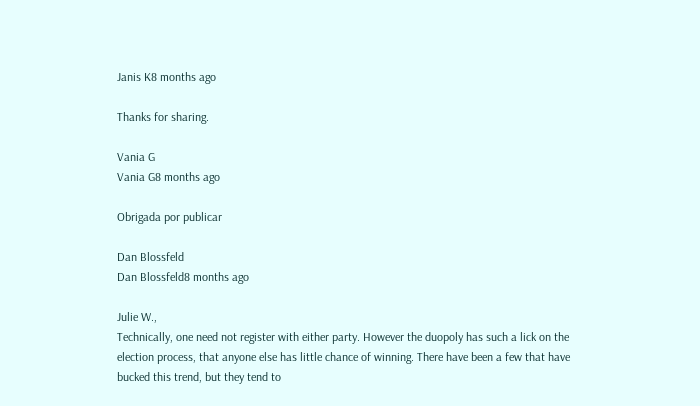Janis K8 months ago

Thanks for sharing.

Vania G
Vania G8 months ago

Obrigada por publicar

Dan Blossfeld
Dan Blossfeld8 months ago

Julie W.,
Technically, one need not register with either party. However the duopoly has such a lick on the election process, that anyone else has little chance of winning. There have been a few that have bucked this trend, but they tend to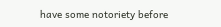have some notoriety before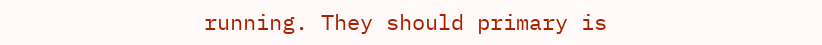running. They should primary is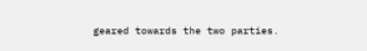geared towards the two parties.